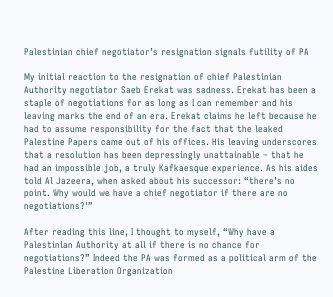Palestinian chief negotiator’s resignation signals futility of PA

My initial reaction to the resignation of chief Palestinian Authority negotiator Saeb Erekat was sadness. Erekat has been a staple of negotiations for as long as I can remember and his leaving marks the end of an era. Erekat claims he left because he had to assume responsibility for the fact that the leaked Palestine Papers came out of his offices. His leaving underscores that a resolution has been depressingly unattainable – that he had an impossible job, a truly Kafkaesque experience. As his aides told Al Jazeera, when asked about his successor: “there’s no point. Why would we have a chief negotiator if there are no negotiations?'”

After reading this line, I thought to myself, “Why have a Palestinian Authority at all if there is no chance for negotiations?” Indeed the PA was formed as a political arm of the Palestine Liberation Organization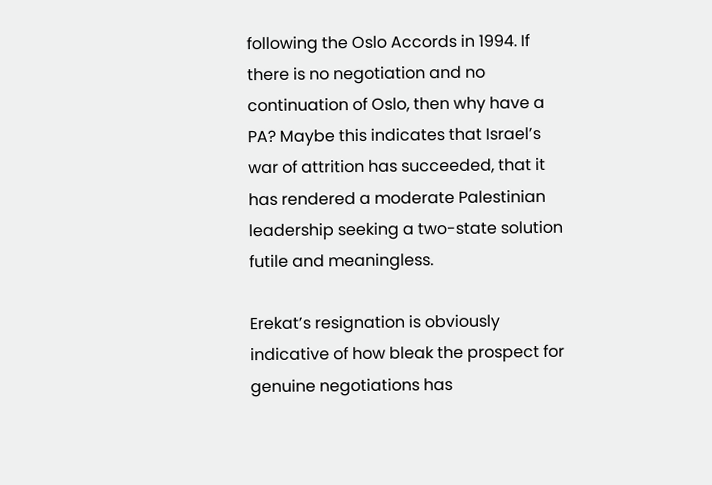following the Oslo Accords in 1994. If there is no negotiation and no continuation of Oslo, then why have a PA? Maybe this indicates that Israel’s war of attrition has succeeded, that it has rendered a moderate Palestinian leadership seeking a two-state solution futile and meaningless.

Erekat’s resignation is obviously indicative of how bleak the prospect for genuine negotiations has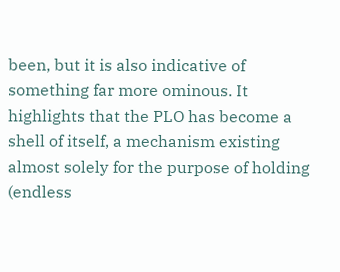been, but it is also indicative of something far more ominous. It highlights that the PLO has become a shell of itself, a mechanism existing almost solely for the purpose of holding (endless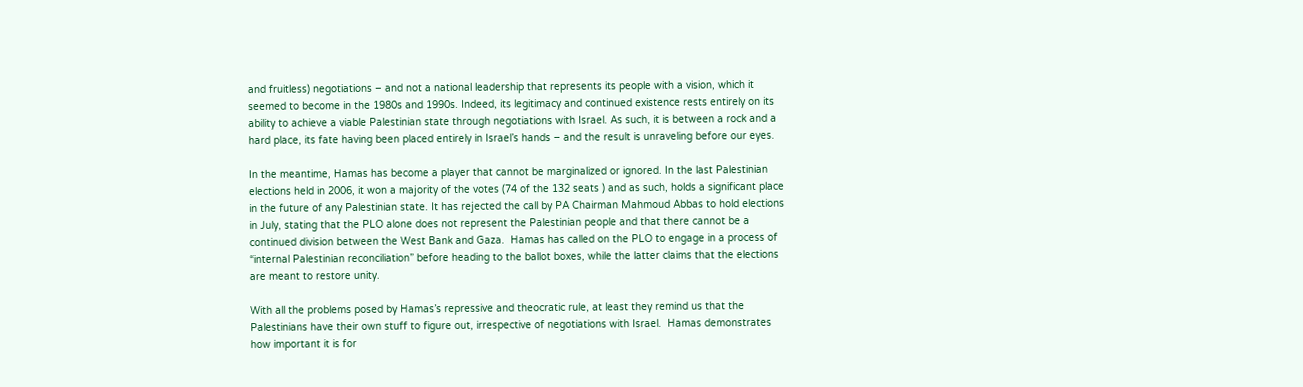and fruitless) negotiations – and not a national leadership that represents its people with a vision, which it seemed to become in the 1980s and 1990s. Indeed, its legitimacy and continued existence rests entirely on its ability to achieve a viable Palestinian state through negotiations with Israel. As such, it is between a rock and a hard place, its fate having been placed entirely in Israel’s hands – and the result is unraveling before our eyes.

In the meantime, Hamas has become a player that cannot be marginalized or ignored. In the last Palestinian elections held in 2006, it won a majority of the votes (74 of the 132 seats ) and as such, holds a significant place in the future of any Palestinian state. It has rejected the call by PA Chairman Mahmoud Abbas to hold elections in July, stating that the PLO alone does not represent the Palestinian people and that there cannot be a continued division between the West Bank and Gaza.  Hamas has called on the PLO to engage in a process of “internal Palestinian reconciliation” before heading to the ballot boxes, while the latter claims that the elections are meant to restore unity.

With all the problems posed by Hamas’s repressive and theocratic rule, at least they remind us that the Palestinians have their own stuff to figure out, irrespective of negotiations with Israel.  Hamas demonstrates how important it is for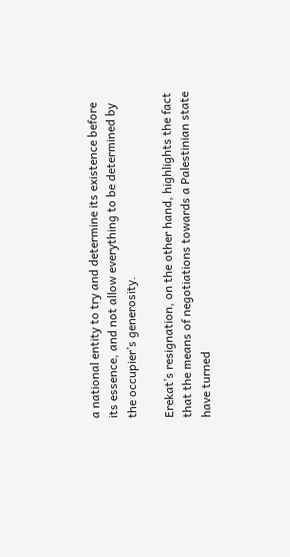a national entity to try and determine its existence before its essence, and not allow everything to be determined by the occupier’s generosity.

Erekat’s resignation, on the other hand, highlights the fact that the means of negotiations towards a Palestinian state have turned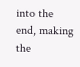into the end, making the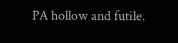PA hollow and futile.